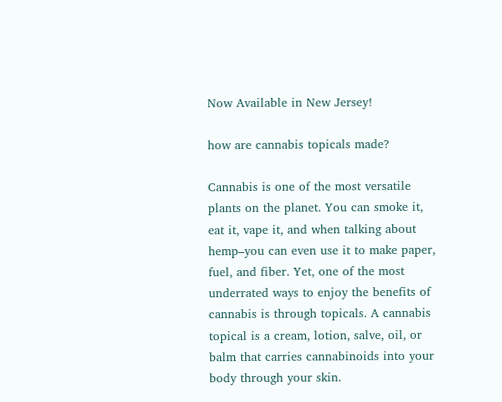Now Available in New Jersey!

how are cannabis topicals made?

Cannabis is one of the most versatile plants on the planet. You can smoke it, eat it, vape it, and when talking about hemp–you can even use it to make paper, fuel, and fiber. Yet, one of the most underrated ways to enjoy the benefits of cannabis is through topicals. A cannabis topical is a cream, lotion, salve, oil, or balm that carries cannabinoids into your body through your skin.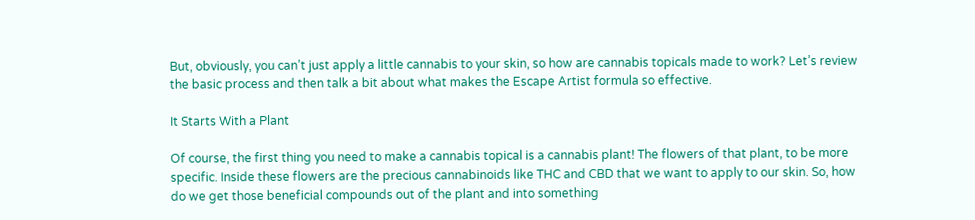But, obviously, you can’t just apply a little cannabis to your skin, so how are cannabis topicals made to work? Let’s review the basic process and then talk a bit about what makes the Escape Artist formula so effective.

It Starts With a Plant

Of course, the first thing you need to make a cannabis topical is a cannabis plant! The flowers of that plant, to be more specific. Inside these flowers are the precious cannabinoids like THC and CBD that we want to apply to our skin. So, how do we get those beneficial compounds out of the plant and into something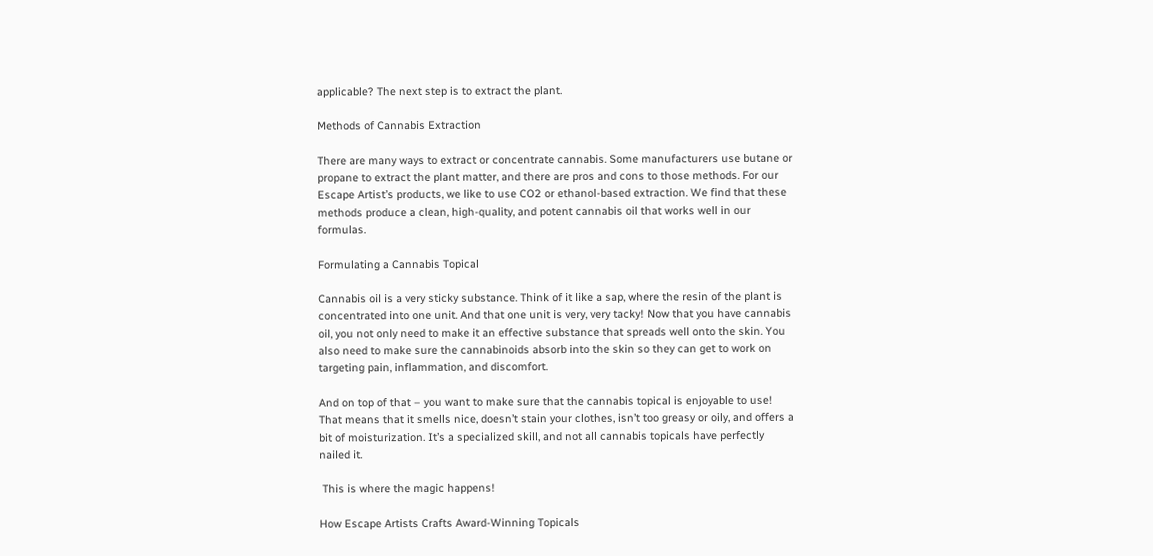applicable? The next step is to extract the plant.

Methods of Cannabis Extraction

There are many ways to extract or concentrate cannabis. Some manufacturers use butane or propane to extract the plant matter, and there are pros and cons to those methods. For our Escape Artist’s products, we like to use CO2 or ethanol-based extraction. We find that these methods produce a clean, high-quality, and potent cannabis oil that works well in our formulas.

Formulating a Cannabis Topical

Cannabis oil is a very sticky substance. Think of it like a sap, where the resin of the plant is concentrated into one unit. And that one unit is very, very tacky! Now that you have cannabis oil, you not only need to make it an effective substance that spreads well onto the skin. You also need to make sure the cannabinoids absorb into the skin so they can get to work on targeting pain, inflammation, and discomfort.

And on top of that – you want to make sure that the cannabis topical is enjoyable to use! That means that it smells nice, doesn’t stain your clothes, isn’t too greasy or oily, and offers a bit of moisturization. It’s a specialized skill, and not all cannabis topicals have perfectly nailed it.

 This is where the magic happens!

How Escape Artists Crafts Award-Winning Topicals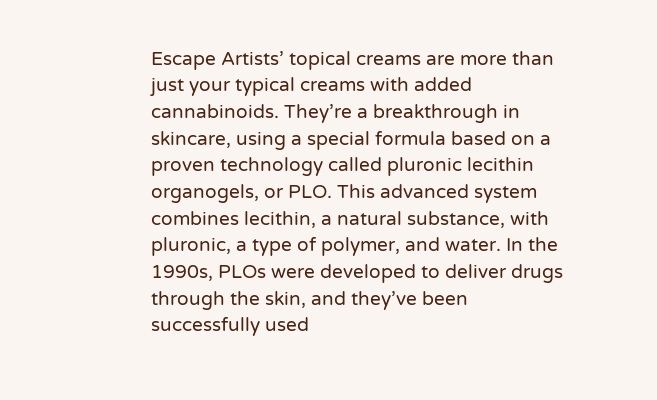Escape Artists’ topical creams are more than just your typical creams with added cannabinoids. They’re a breakthrough in skincare, using a special formula based on a proven technology called pluronic lecithin organogels, or PLO. This advanced system combines lecithin, a natural substance, with pluronic, a type of polymer, and water. In the 1990s, PLOs were developed to deliver drugs through the skin, and they’ve been successfully used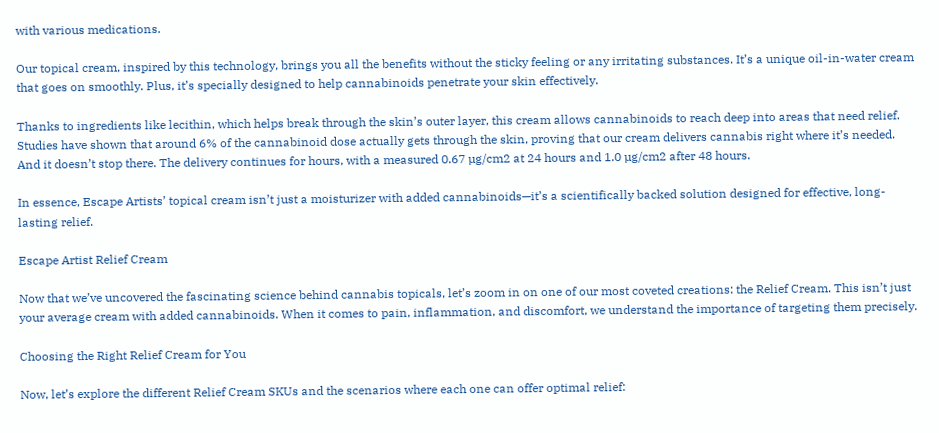with various medications.

Our topical cream, inspired by this technology, brings you all the benefits without the sticky feeling or any irritating substances. It’s a unique oil-in-water cream that goes on smoothly. Plus, it’s specially designed to help cannabinoids penetrate your skin effectively.

Thanks to ingredients like lecithin, which helps break through the skin’s outer layer, this cream allows cannabinoids to reach deep into areas that need relief. Studies have shown that around 6% of the cannabinoid dose actually gets through the skin, proving that our cream delivers cannabis right where it’s needed. And it doesn’t stop there. The delivery continues for hours, with a measured 0.67 µg/cm2 at 24 hours and 1.0 µg/cm2 after 48 hours.

In essence, Escape Artists’ topical cream isn’t just a moisturizer with added cannabinoids—it’s a scientifically backed solution designed for effective, long-lasting relief.

Escape Artist Relief Cream

Now that we’ve uncovered the fascinating science behind cannabis topicals, let’s zoom in on one of our most coveted creations: the Relief Cream. This isn’t just your average cream with added cannabinoids. When it comes to pain, inflammation, and discomfort, we understand the importance of targeting them precisely.

Choosing the Right Relief Cream for You

Now, let’s explore the different Relief Cream SKUs and the scenarios where each one can offer optimal relief: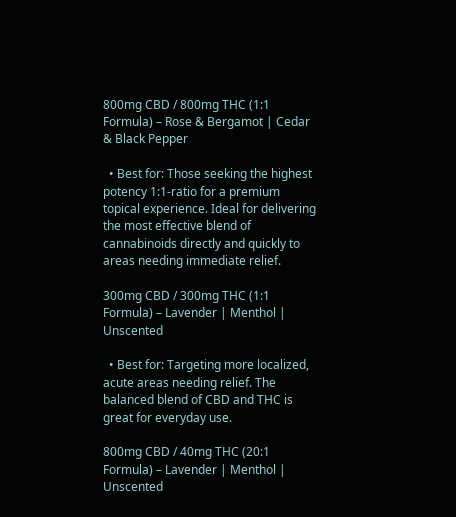800mg CBD / 800mg THC (1:1 Formula) – Rose & Bergamot | Cedar & Black Pepper

  • Best for: Those seeking the highest potency 1:1-ratio for a premium topical experience. Ideal for delivering the most effective blend of cannabinoids directly and quickly to areas needing immediate relief.

300mg CBD / 300mg THC (1:1 Formula) – Lavender | Menthol | Unscented

  • Best for: Targeting more localized, acute areas needing relief. The balanced blend of CBD and THC is great for everyday use.

800mg CBD / 40mg THC (20:1 Formula) – Lavender | Menthol | Unscented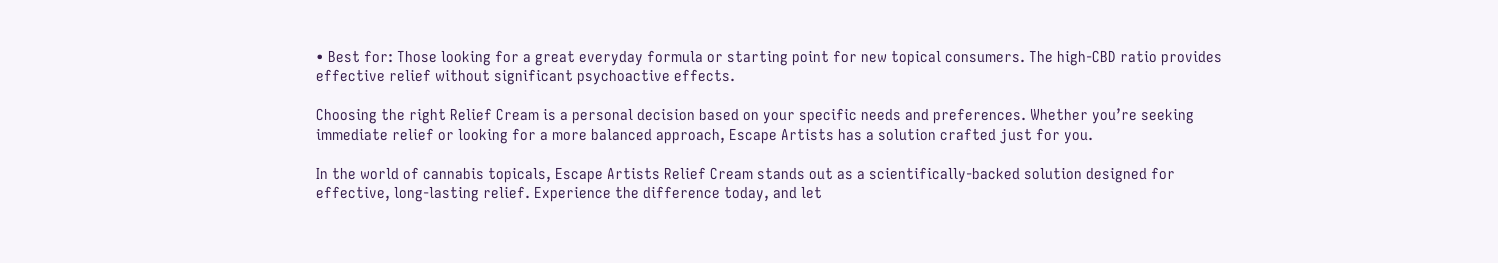• Best for: Those looking for a great everyday formula or starting point for new topical consumers. The high-CBD ratio provides effective relief without significant psychoactive effects.

Choosing the right Relief Cream is a personal decision based on your specific needs and preferences. Whether you’re seeking immediate relief or looking for a more balanced approach, Escape Artists has a solution crafted just for you.

In the world of cannabis topicals, Escape Artists Relief Cream stands out as a scientifically-backed solution designed for effective, long-lasting relief. Experience the difference today, and let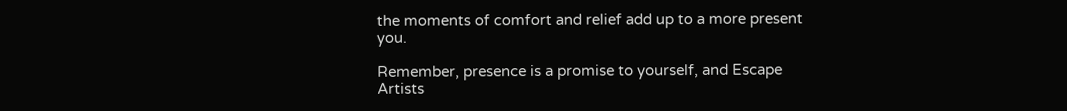the moments of comfort and relief add up to a more present you.

Remember, presence is a promise to yourself, and Escape Artists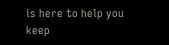is here to help you keep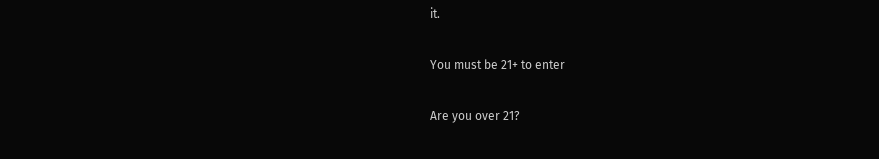it.

You must be 21+ to enter

Are you over 21?